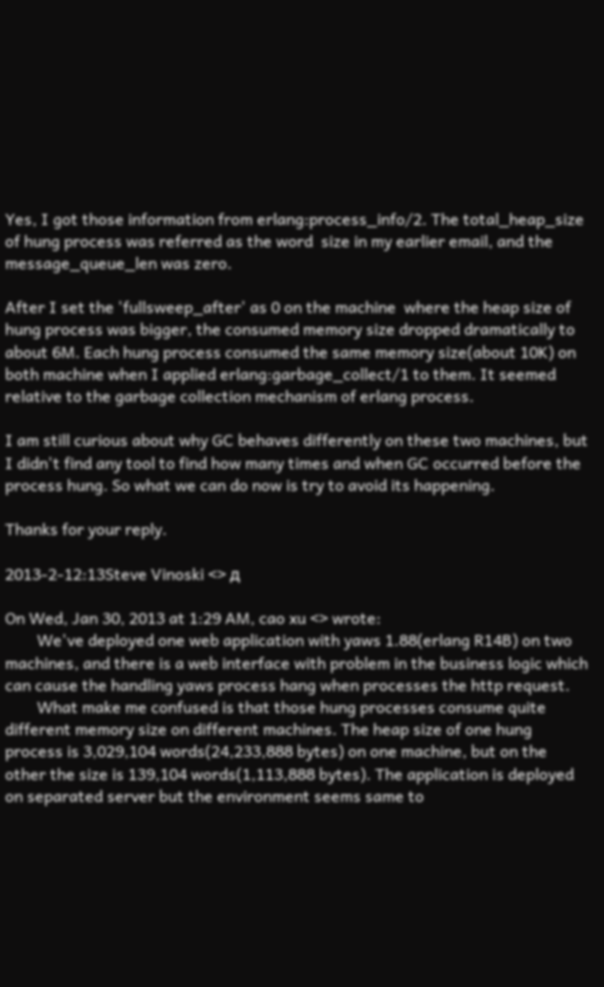Yes, I got those information from erlang:process_info/2. The total_heap_size of hung process was referred as the word  size in my earlier email, and the message_queue_len was zero.

After I set the 'fullsweep_after' as 0 on the machine  where the heap size of hung process was bigger, the consumed memory size dropped dramatically to about 6M. Each hung process consumed the same memory size(about 10K) on both machine when I applied erlang:garbage_collect/1 to them. It seemed relative to the garbage collection mechanism of erlang process.

I am still curious about why GC behaves differently on these two machines, but I didn't find any tool to find how many times and when GC occurred before the process hung. So what we can do now is try to avoid its happening.

Thanks for your reply.

2013-2-12:13Steve Vinoski <> д

On Wed, Jan 30, 2013 at 1:29 AM, cao xu <> wrote:
        We've deployed one web application with yaws 1.88(erlang R14B) on two machines, and there is a web interface with problem in the business logic which can cause the handling yaws process hang when processes the http request.
        What make me confused is that those hung processes consume quite different memory size on different machines. The heap size of one hung process is 3,029,104 words(24,233,888 bytes) on one machine, but on the other the size is 139,104 words(1,113,888 bytes). The application is deployed on separated server but the environment seems same to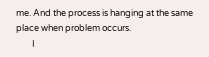me. And the process is hanging at the same place when problem occurs.
        I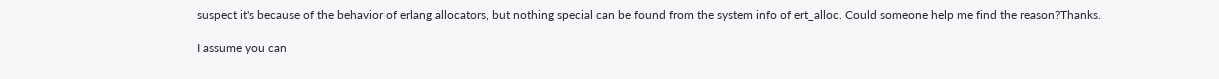suspect it's because of the behavior of erlang allocators, but nothing special can be found from the system info of ert_alloc. Could someone help me find the reason?Thanks.

I assume you can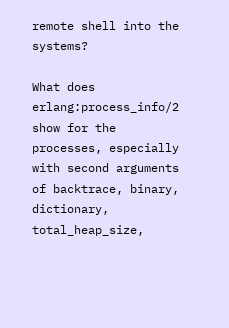remote shell into the systems?

What does erlang:process_info/2 show for the processes, especially with second arguments of backtrace, binary, dictionary, total_heap_size,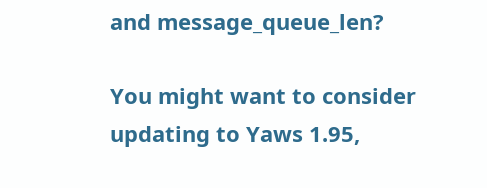and message_queue_len?

You might want to consider updating to Yaws 1.95,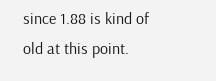since 1.88 is kind of old at this point.